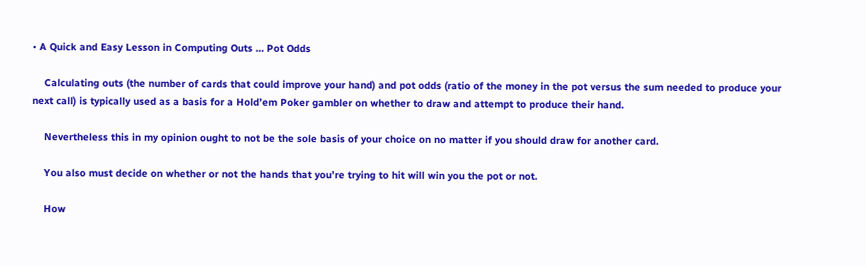• A Quick and Easy Lesson in Computing Outs … Pot Odds

    Calculating outs (the number of cards that could improve your hand) and pot odds (ratio of the money in the pot versus the sum needed to produce your next call) is typically used as a basis for a Hold’em Poker gambler on whether to draw and attempt to produce their hand.

    Nevertheless this in my opinion ought to not be the sole basis of your choice on no matter if you should draw for another card.

    You also must decide on whether or not the hands that you’re trying to hit will win you the pot or not.

    How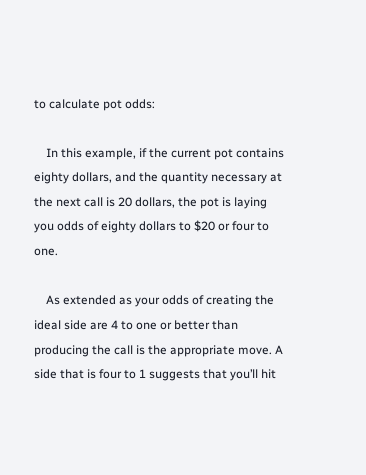to calculate pot odds:

    In this example, if the current pot contains eighty dollars, and the quantity necessary at the next call is 20 dollars, the pot is laying you odds of eighty dollars to $20 or four to one.

    As extended as your odds of creating the ideal side are 4 to one or better than producing the call is the appropriate move. A side that is four to 1 suggests that you’ll hit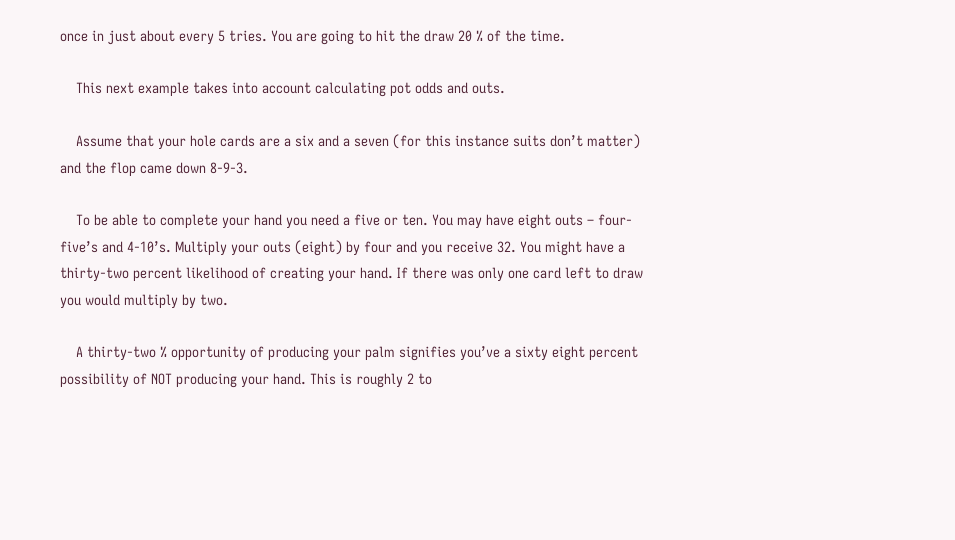once in just about every 5 tries. You are going to hit the draw 20 % of the time.

    This next example takes into account calculating pot odds and outs.

    Assume that your hole cards are a six and a seven (for this instance suits don’t matter) and the flop came down 8-9-3.

    To be able to complete your hand you need a five or ten. You may have eight outs – four-five’s and 4-10’s. Multiply your outs (eight) by four and you receive 32. You might have a thirty-two percent likelihood of creating your hand. If there was only one card left to draw you would multiply by two.

    A thirty-two % opportunity of producing your palm signifies you’ve a sixty eight percent possibility of NOT producing your hand. This is roughly 2 to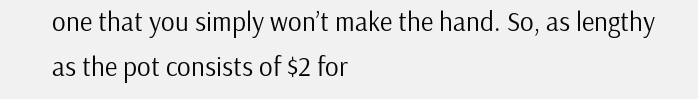one that you simply won’t make the hand. So, as lengthy as the pot consists of $2 for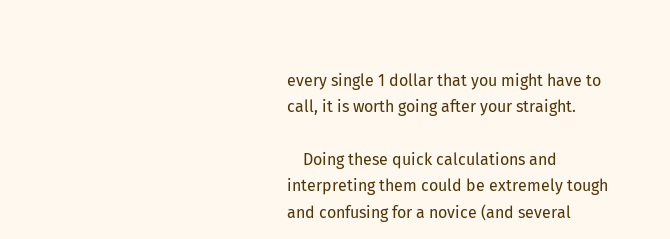every single 1 dollar that you might have to call, it is worth going after your straight.

    Doing these quick calculations and interpreting them could be extremely tough and confusing for a novice (and several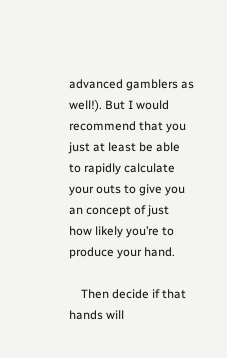advanced gamblers as well!). But I would recommend that you just at least be able to rapidly calculate your outs to give you an concept of just how likely you’re to produce your hand.

    Then decide if that hands will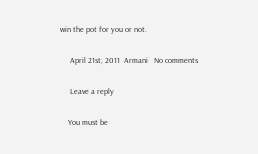win the pot for you or not.

     April 21st, 2011  Armani   No comments

     Leave a reply

    You must be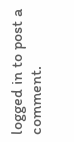logged in to post a comment.